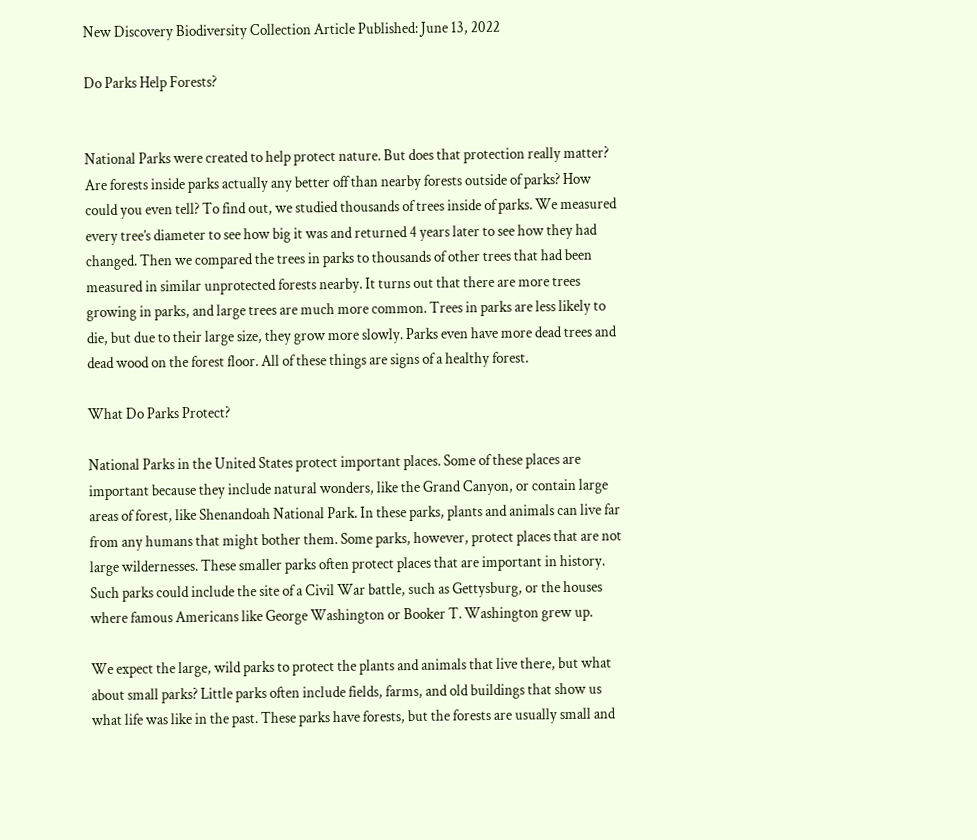New Discovery Biodiversity Collection Article Published: June 13, 2022

Do Parks Help Forests?


National Parks were created to help protect nature. But does that protection really matter? Are forests inside parks actually any better off than nearby forests outside of parks? How could you even tell? To find out, we studied thousands of trees inside of parks. We measured every tree’s diameter to see how big it was and returned 4 years later to see how they had changed. Then we compared the trees in parks to thousands of other trees that had been measured in similar unprotected forests nearby. It turns out that there are more trees growing in parks, and large trees are much more common. Trees in parks are less likely to die, but due to their large size, they grow more slowly. Parks even have more dead trees and dead wood on the forest floor. All of these things are signs of a healthy forest.

What Do Parks Protect?

National Parks in the United States protect important places. Some of these places are important because they include natural wonders, like the Grand Canyon, or contain large areas of forest, like Shenandoah National Park. In these parks, plants and animals can live far from any humans that might bother them. Some parks, however, protect places that are not large wildernesses. These smaller parks often protect places that are important in history. Such parks could include the site of a Civil War battle, such as Gettysburg, or the houses where famous Americans like George Washington or Booker T. Washington grew up.

We expect the large, wild parks to protect the plants and animals that live there, but what about small parks? Little parks often include fields, farms, and old buildings that show us what life was like in the past. These parks have forests, but the forests are usually small and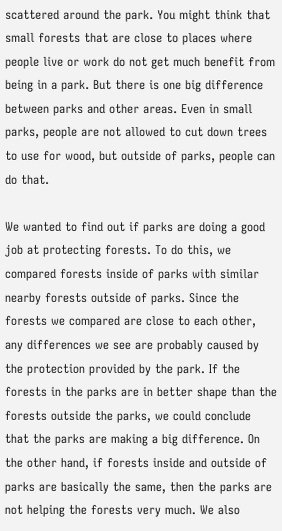scattered around the park. You might think that small forests that are close to places where people live or work do not get much benefit from being in a park. But there is one big difference between parks and other areas. Even in small parks, people are not allowed to cut down trees to use for wood, but outside of parks, people can do that.

We wanted to find out if parks are doing a good job at protecting forests. To do this, we compared forests inside of parks with similar nearby forests outside of parks. Since the forests we compared are close to each other, any differences we see are probably caused by the protection provided by the park. If the forests in the parks are in better shape than the forests outside the parks, we could conclude that the parks are making a big difference. On the other hand, if forests inside and outside of parks are basically the same, then the parks are not helping the forests very much. We also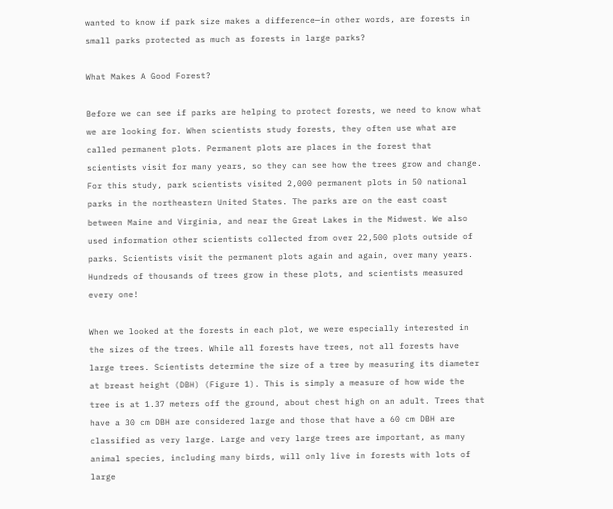wanted to know if park size makes a difference—in other words, are forests in small parks protected as much as forests in large parks?

What Makes A Good Forest?

Before we can see if parks are helping to protect forests, we need to know what we are looking for. When scientists study forests, they often use what are called permanent plots. Permanent plots are places in the forest that scientists visit for many years, so they can see how the trees grow and change. For this study, park scientists visited 2,000 permanent plots in 50 national parks in the northeastern United States. The parks are on the east coast between Maine and Virginia, and near the Great Lakes in the Midwest. We also used information other scientists collected from over 22,500 plots outside of parks. Scientists visit the permanent plots again and again, over many years. Hundreds of thousands of trees grow in these plots, and scientists measured every one!

When we looked at the forests in each plot, we were especially interested in the sizes of the trees. While all forests have trees, not all forests have large trees. Scientists determine the size of a tree by measuring its diameter at breast height (DBH) (Figure 1). This is simply a measure of how wide the tree is at 1.37 meters off the ground, about chest high on an adult. Trees that have a 30 cm DBH are considered large and those that have a 60 cm DBH are classified as very large. Large and very large trees are important, as many animal species, including many birds, will only live in forests with lots of large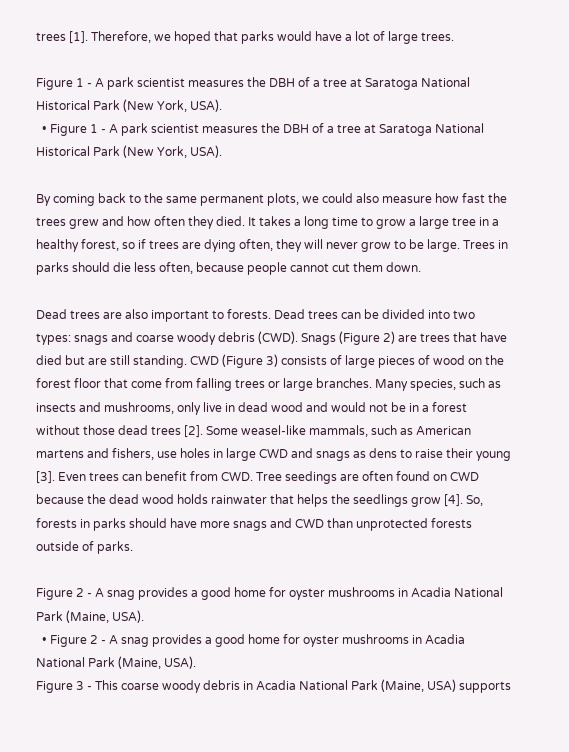trees [1]. Therefore, we hoped that parks would have a lot of large trees.

Figure 1 - A park scientist measures the DBH of a tree at Saratoga National Historical Park (New York, USA).
  • Figure 1 - A park scientist measures the DBH of a tree at Saratoga National Historical Park (New York, USA).

By coming back to the same permanent plots, we could also measure how fast the trees grew and how often they died. It takes a long time to grow a large tree in a healthy forest, so if trees are dying often, they will never grow to be large. Trees in parks should die less often, because people cannot cut them down.

Dead trees are also important to forests. Dead trees can be divided into two types: snags and coarse woody debris (CWD). Snags (Figure 2) are trees that have died but are still standing. CWD (Figure 3) consists of large pieces of wood on the forest floor that come from falling trees or large branches. Many species, such as insects and mushrooms, only live in dead wood and would not be in a forest without those dead trees [2]. Some weasel-like mammals, such as American martens and fishers, use holes in large CWD and snags as dens to raise their young [3]. Even trees can benefit from CWD. Tree seedings are often found on CWD because the dead wood holds rainwater that helps the seedlings grow [4]. So, forests in parks should have more snags and CWD than unprotected forests outside of parks.

Figure 2 - A snag provides a good home for oyster mushrooms in Acadia National Park (Maine, USA).
  • Figure 2 - A snag provides a good home for oyster mushrooms in Acadia National Park (Maine, USA).
Figure 3 - This coarse woody debris in Acadia National Park (Maine, USA) supports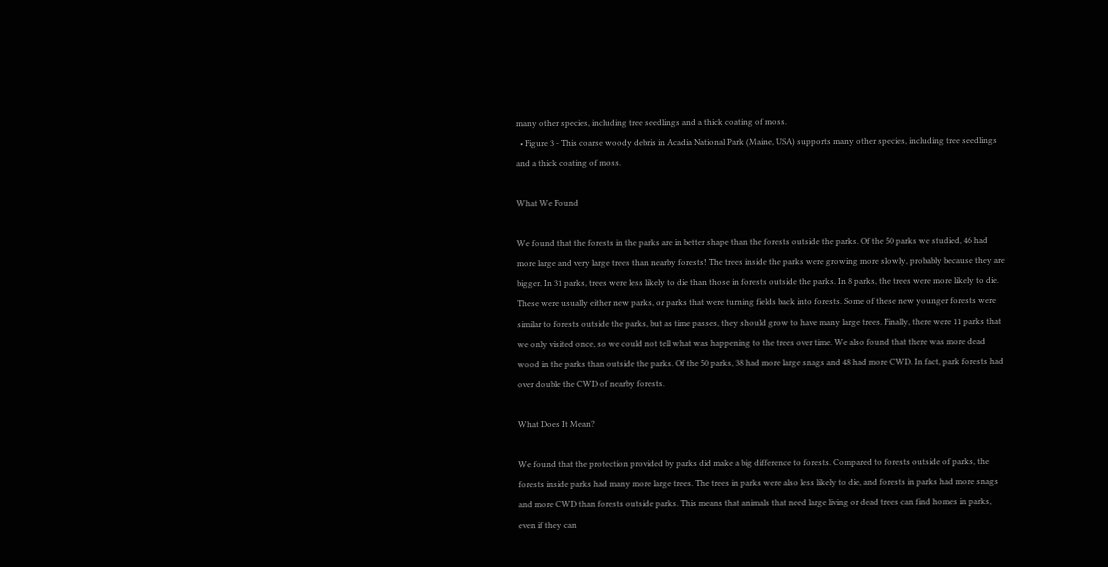many other species, including tree seedlings and a thick coating of moss.
  • Figure 3 - This coarse woody debris in Acadia National Park (Maine, USA) supports many other species, including tree seedlings and a thick coating of moss.

What We Found

We found that the forests in the parks are in better shape than the forests outside the parks. Of the 50 parks we studied, 46 had more large and very large trees than nearby forests! The trees inside the parks were growing more slowly, probably because they are bigger. In 31 parks, trees were less likely to die than those in forests outside the parks. In 8 parks, the trees were more likely to die. These were usually either new parks, or parks that were turning fields back into forests. Some of these new younger forests were similar to forests outside the parks, but as time passes, they should grow to have many large trees. Finally, there were 11 parks that we only visited once, so we could not tell what was happening to the trees over time. We also found that there was more dead wood in the parks than outside the parks. Of the 50 parks, 38 had more large snags and 48 had more CWD. In fact, park forests had over double the CWD of nearby forests.

What Does It Mean?

We found that the protection provided by parks did make a big difference to forests. Compared to forests outside of parks, the forests inside parks had many more large trees. The trees in parks were also less likely to die, and forests in parks had more snags and more CWD than forests outside parks. This means that animals that need large living or dead trees can find homes in parks, even if they can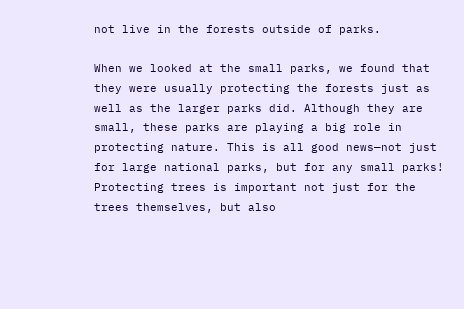not live in the forests outside of parks.

When we looked at the small parks, we found that they were usually protecting the forests just as well as the larger parks did. Although they are small, these parks are playing a big role in protecting nature. This is all good news—not just for large national parks, but for any small parks! Protecting trees is important not just for the trees themselves, but also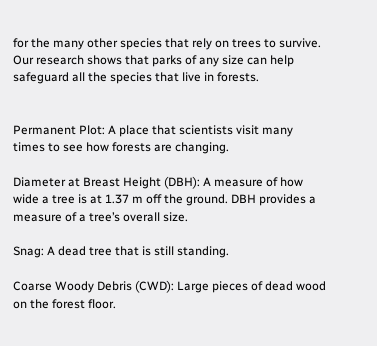for the many other species that rely on trees to survive. Our research shows that parks of any size can help safeguard all the species that live in forests.


Permanent Plot: A place that scientists visit many times to see how forests are changing.

Diameter at Breast Height (DBH): A measure of how wide a tree is at 1.37 m off the ground. DBH provides a measure of a tree’s overall size.

Snag: A dead tree that is still standing.

Coarse Woody Debris (CWD): Large pieces of dead wood on the forest floor.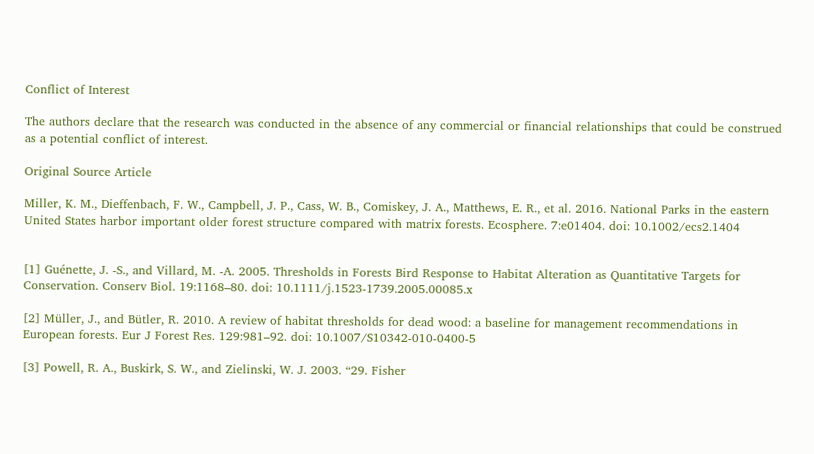Conflict of Interest

The authors declare that the research was conducted in the absence of any commercial or financial relationships that could be construed as a potential conflict of interest.

Original Source Article

Miller, K. M., Dieffenbach, F. W., Campbell, J. P., Cass, W. B., Comiskey, J. A., Matthews, E. R., et al. 2016. National Parks in the eastern United States harbor important older forest structure compared with matrix forests. Ecosphere. 7:e01404. doi: 10.1002/ecs2.1404


[1] Guénette, J. -S., and Villard, M. -A. 2005. Thresholds in Forests Bird Response to Habitat Alteration as Quantitative Targets for Conservation. Conserv Biol. 19:1168–80. doi: 10.1111/j.1523-1739.2005.00085.x

[2] Müller, J., and Bütler, R. 2010. A review of habitat thresholds for dead wood: a baseline for management recommendations in European forests. Eur J Forest Res. 129:981–92. doi: 10.1007/S10342-010-0400-5

[3] Powell, R. A., Buskirk, S. W., and Zielinski, W. J. 2003. “29. Fisher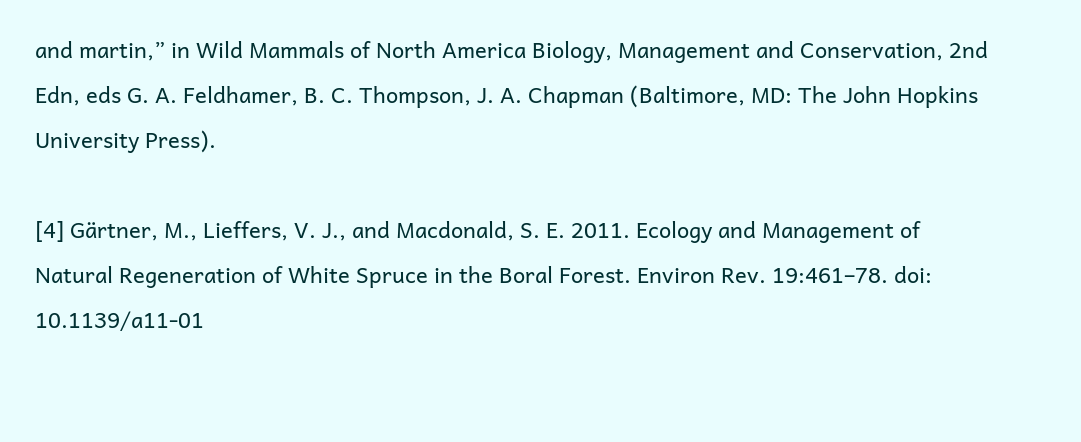and martin,” in Wild Mammals of North America Biology, Management and Conservation, 2nd Edn, eds G. A. Feldhamer, B. C. Thompson, J. A. Chapman (Baltimore, MD: The John Hopkins University Press).

[4] Gärtner, M., Lieffers, V. J., and Macdonald, S. E. 2011. Ecology and Management of Natural Regeneration of White Spruce in the Boral Forest. Environ Rev. 19:461–78. doi: 10.1139/a11-01